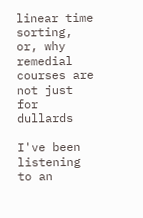linear time sorting, or, why remedial courses are not just for dullards

I've been listening to an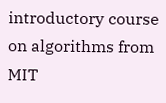introductory course on algorithms from MIT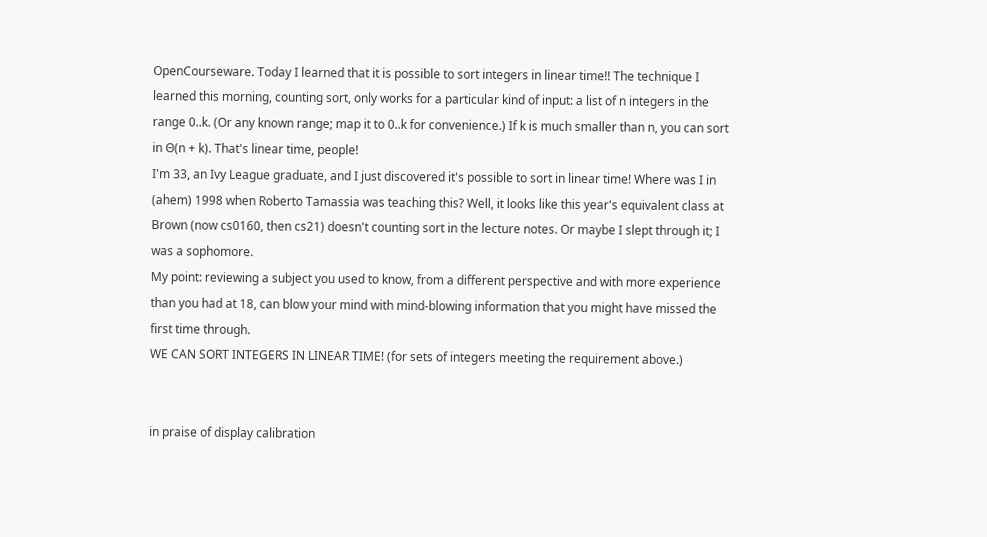OpenCourseware. Today I learned that it is possible to sort integers in linear time!! The technique I learned this morning, counting sort, only works for a particular kind of input: a list of n integers in the range 0..k. (Or any known range; map it to 0..k for convenience.) If k is much smaller than n, you can sort in Θ(n + k). That's linear time, people!
I'm 33, an Ivy League graduate, and I just discovered it's possible to sort in linear time! Where was I in (ahem) 1998 when Roberto Tamassia was teaching this? Well, it looks like this year's equivalent class at Brown (now cs0160, then cs21) doesn't counting sort in the lecture notes. Or maybe I slept through it; I was a sophomore.
My point: reviewing a subject you used to know, from a different perspective and with more experience than you had at 18, can blow your mind with mind-blowing information that you might have missed the first time through.
WE CAN SORT INTEGERS IN LINEAR TIME! (for sets of integers meeting the requirement above.)


in praise of display calibration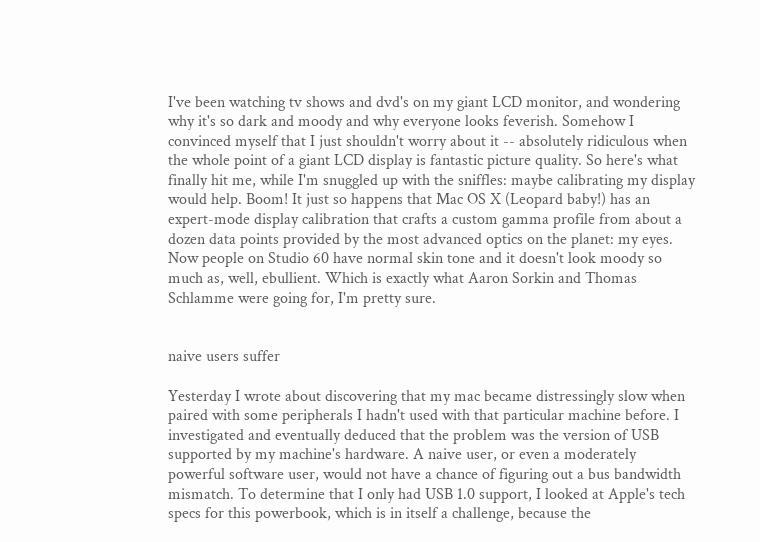I've been watching tv shows and dvd's on my giant LCD monitor, and wondering why it's so dark and moody and why everyone looks feverish. Somehow I convinced myself that I just shouldn't worry about it -- absolutely ridiculous when the whole point of a giant LCD display is fantastic picture quality. So here's what finally hit me, while I'm snuggled up with the sniffles: maybe calibrating my display would help. Boom! It just so happens that Mac OS X (Leopard baby!) has an expert-mode display calibration that crafts a custom gamma profile from about a dozen data points provided by the most advanced optics on the planet: my eyes.
Now people on Studio 60 have normal skin tone and it doesn't look moody so much as, well, ebullient. Which is exactly what Aaron Sorkin and Thomas Schlamme were going for, I'm pretty sure.


naive users suffer

Yesterday I wrote about discovering that my mac became distressingly slow when paired with some peripherals I hadn't used with that particular machine before. I investigated and eventually deduced that the problem was the version of USB supported by my machine's hardware. A naive user, or even a moderately powerful software user, would not have a chance of figuring out a bus bandwidth mismatch. To determine that I only had USB 1.0 support, I looked at Apple's tech specs for this powerbook, which is in itself a challenge, because the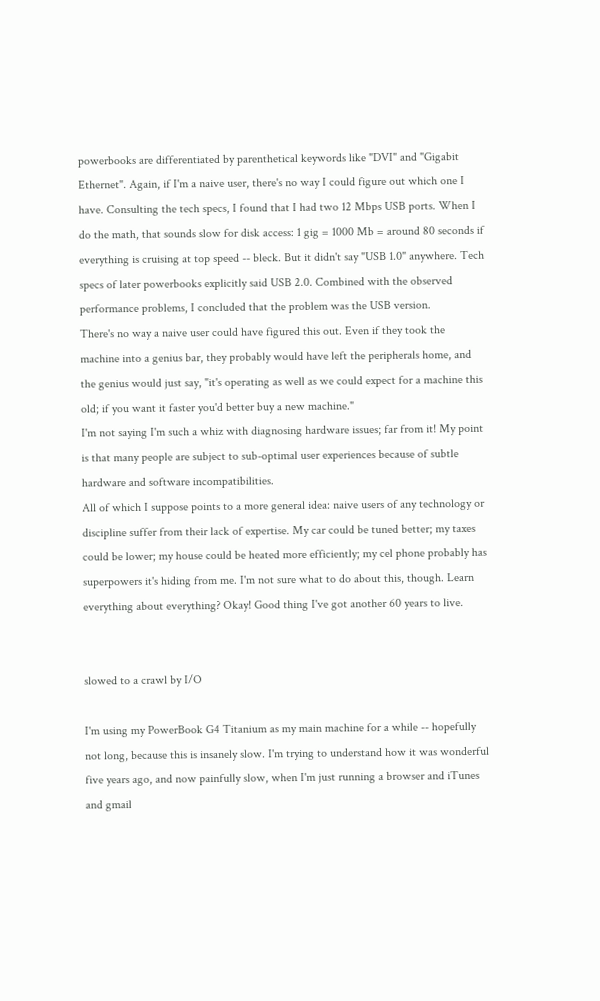powerbooks are differentiated by parenthetical keywords like "DVI" and "Gigabit Ethernet". Again, if I'm a naive user, there's no way I could figure out which one I have. Consulting the tech specs, I found that I had two 12 Mbps USB ports. When I do the math, that sounds slow for disk access: 1 gig = 1000 Mb = around 80 seconds if everything is cruising at top speed -- bleck. But it didn't say "USB 1.0" anywhere. Tech specs of later powerbooks explicitly said USB 2.0. Combined with the observed performance problems, I concluded that the problem was the USB version.
There's no way a naive user could have figured this out. Even if they took the machine into a genius bar, they probably would have left the peripherals home, and the genius would just say, "it's operating as well as we could expect for a machine this old; if you want it faster you'd better buy a new machine."
I'm not saying I'm such a whiz with diagnosing hardware issues; far from it! My point is that many people are subject to sub-optimal user experiences because of subtle hardware and software incompatibilities.
All of which I suppose points to a more general idea: naive users of any technology or discipline suffer from their lack of expertise. My car could be tuned better; my taxes could be lower; my house could be heated more efficiently; my cel phone probably has superpowers it's hiding from me. I'm not sure what to do about this, though. Learn everything about everything? Okay! Good thing I've got another 60 years to live.


slowed to a crawl by I/O

I'm using my PowerBook G4 Titanium as my main machine for a while -- hopefully not long, because this is insanely slow. I'm trying to understand how it was wonderful five years ago, and now painfully slow, when I'm just running a browser and iTunes and gmail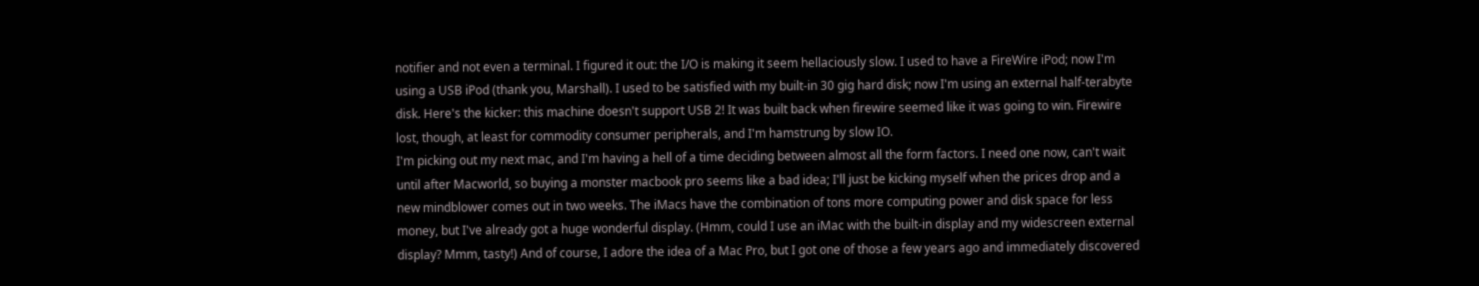notifier and not even a terminal. I figured it out: the I/O is making it seem hellaciously slow. I used to have a FireWire iPod; now I'm using a USB iPod (thank you, Marshall). I used to be satisfied with my built-in 30 gig hard disk; now I'm using an external half-terabyte disk. Here's the kicker: this machine doesn't support USB 2! It was built back when firewire seemed like it was going to win. Firewire lost, though, at least for commodity consumer peripherals, and I'm hamstrung by slow IO.
I'm picking out my next mac, and I'm having a hell of a time deciding between almost all the form factors. I need one now, can't wait until after Macworld, so buying a monster macbook pro seems like a bad idea; I'll just be kicking myself when the prices drop and a new mindblower comes out in two weeks. The iMacs have the combination of tons more computing power and disk space for less money, but I've already got a huge wonderful display. (Hmm, could I use an iMac with the built-in display and my widescreen external display? Mmm, tasty!) And of course, I adore the idea of a Mac Pro, but I got one of those a few years ago and immediately discovered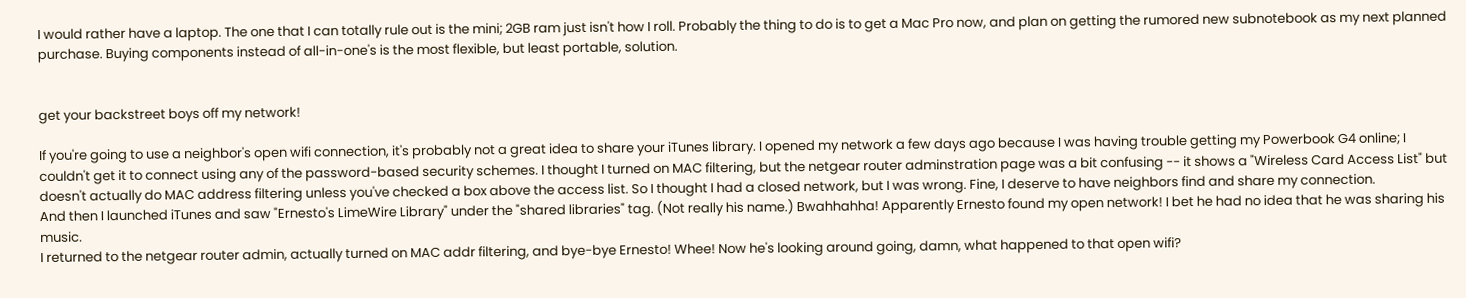I would rather have a laptop. The one that I can totally rule out is the mini; 2GB ram just isn't how I roll. Probably the thing to do is to get a Mac Pro now, and plan on getting the rumored new subnotebook as my next planned purchase. Buying components instead of all-in-one's is the most flexible, but least portable, solution.


get your backstreet boys off my network!

If you're going to use a neighbor's open wifi connection, it's probably not a great idea to share your iTunes library. I opened my network a few days ago because I was having trouble getting my Powerbook G4 online; I couldn't get it to connect using any of the password-based security schemes. I thought I turned on MAC filtering, but the netgear router adminstration page was a bit confusing -- it shows a "Wireless Card Access List" but doesn't actually do MAC address filtering unless you've checked a box above the access list. So I thought I had a closed network, but I was wrong. Fine, I deserve to have neighbors find and share my connection.
And then I launched iTunes and saw "Ernesto's LimeWire Library" under the "shared libraries" tag. (Not really his name.) Bwahhahha! Apparently Ernesto found my open network! I bet he had no idea that he was sharing his music.
I returned to the netgear router admin, actually turned on MAC addr filtering, and bye-bye Ernesto! Whee! Now he's looking around going, damn, what happened to that open wifi?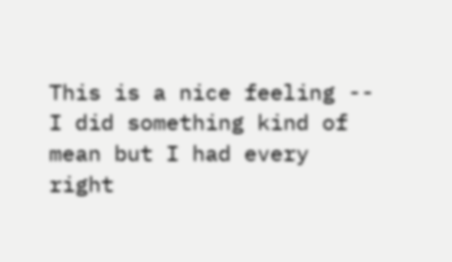This is a nice feeling -- I did something kind of mean but I had every right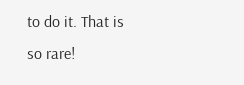to do it. That is so rare!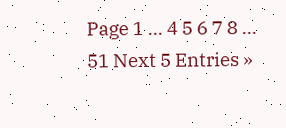Page 1 ... 4 5 6 7 8 ... 51 Next 5 Entries »